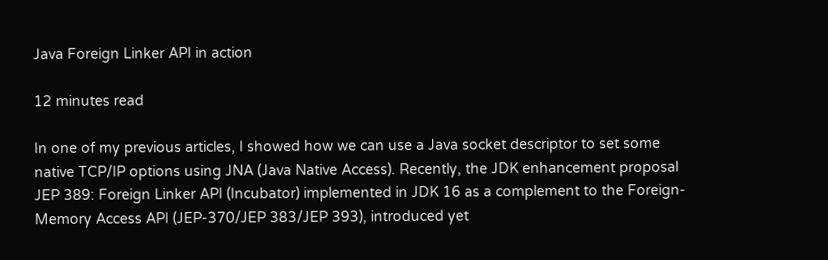Java Foreign Linker API in action

12 minutes read

In one of my previous articles, I showed how we can use a Java socket descriptor to set some native TCP/IP options using JNA (Java Native Access). Recently, the JDK enhancement proposal JEP 389: Foreign Linker API (Incubator) implemented in JDK 16 as a complement to the Foreign-Memory Access API (JEP-370/JEP 383/JEP 393), introduced yet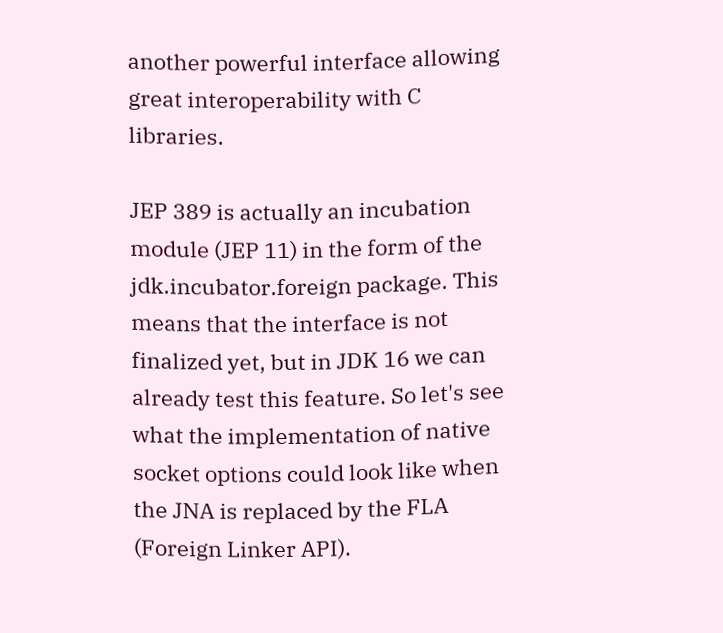another powerful interface allowing great interoperability with C libraries.

JEP 389 is actually an incubation module (JEP 11) in the form of the jdk.incubator.foreign package. This means that the interface is not finalized yet, but in JDK 16 we can already test this feature. So let's see what the implementation of native socket options could look like when the JNA is replaced by the FLA (Foreign Linker API).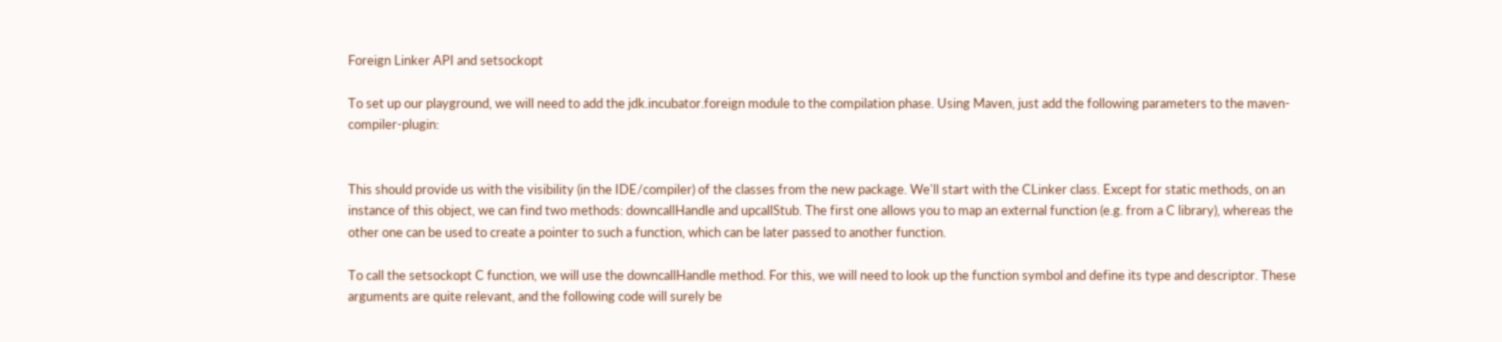Foreign Linker API and setsockopt

To set up our playground, we will need to add the jdk.incubator.foreign module to the compilation phase. Using Maven, just add the following parameters to the maven-compiler-plugin:


This should provide us with the visibility (in the IDE/compiler) of the classes from the new package. We'll start with the CLinker class. Except for static methods, on an instance of this object, we can find two methods: downcallHandle and upcallStub. The first one allows you to map an external function (e.g. from a C library), whereas the other one can be used to create a pointer to such a function, which can be later passed to another function.

To call the setsockopt C function, we will use the downcallHandle method. For this, we will need to look up the function symbol and define its type and descriptor. These arguments are quite relevant, and the following code will surely be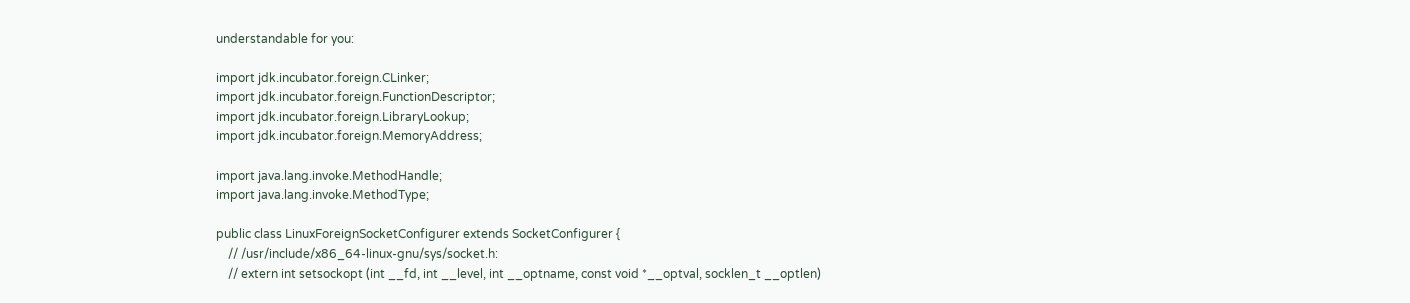understandable for you:

import jdk.incubator.foreign.CLinker;
import jdk.incubator.foreign.FunctionDescriptor;
import jdk.incubator.foreign.LibraryLookup;
import jdk.incubator.foreign.MemoryAddress;

import java.lang.invoke.MethodHandle;
import java.lang.invoke.MethodType;

public class LinuxForeignSocketConfigurer extends SocketConfigurer {
    // /usr/include/x86_64-linux-gnu/sys/socket.h:
    // extern int setsockopt (int __fd, int __level, int __optname, const void *__optval, socklen_t __optlen)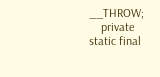__THROW;
    private static final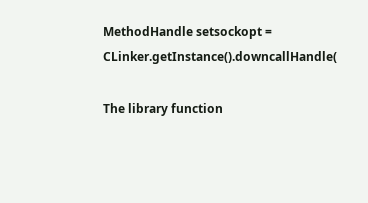MethodHandle setsockopt = CLinker.getInstance().downcallHandle(

The library function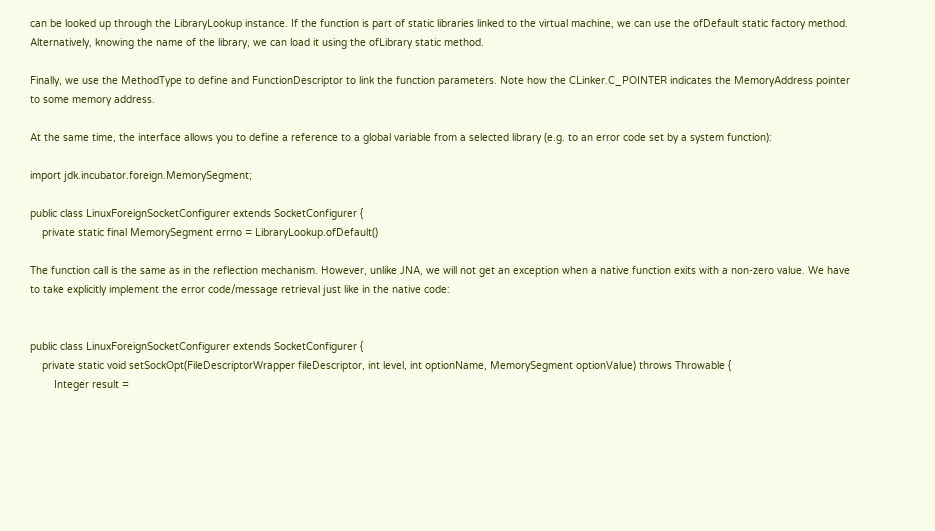can be looked up through the LibraryLookup instance. If the function is part of static libraries linked to the virtual machine, we can use the ofDefault static factory method. Alternatively, knowing the name of the library, we can load it using the ofLibrary static method.

Finally, we use the MethodType to define and FunctionDescriptor to link the function parameters. Note how the CLinker.C_POINTER indicates the MemoryAddress pointer to some memory address.

At the same time, the interface allows you to define a reference to a global variable from a selected library (e.g. to an error code set by a system function):

import jdk.incubator.foreign.MemorySegment;

public class LinuxForeignSocketConfigurer extends SocketConfigurer {
    private static final MemorySegment errno = LibraryLookup.ofDefault()

The function call is the same as in the reflection mechanism. However, unlike JNA, we will not get an exception when a native function exits with a non-zero value. We have to take explicitly implement the error code/message retrieval just like in the native code:


public class LinuxForeignSocketConfigurer extends SocketConfigurer {
    private static void setSockOpt(FileDescriptorWrapper fileDescriptor, int level, int optionName, MemorySegment optionValue) throws Throwable {
        Integer result =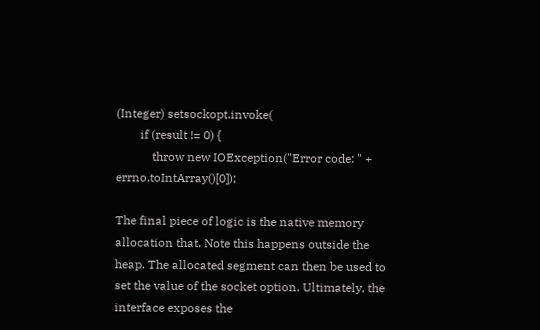(Integer) setsockopt.invoke(
        if (result != 0) {
            throw new IOException("Error code: " + errno.toIntArray()[0]);

The final piece of logic is the native memory allocation that. Note this happens outside the heap. The allocated segment can then be used to set the value of the socket option. Ultimately, the interface exposes the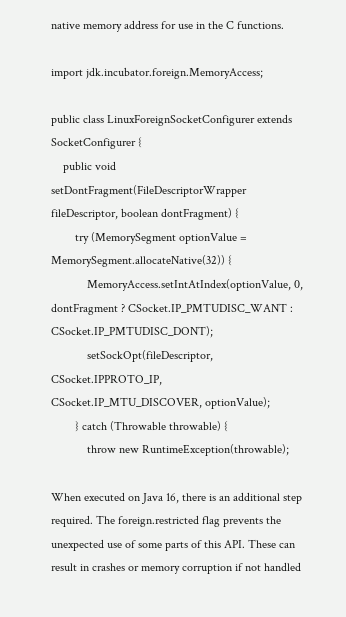native memory address for use in the C functions.

import jdk.incubator.foreign.MemoryAccess;

public class LinuxForeignSocketConfigurer extends SocketConfigurer {
    public void setDontFragment(FileDescriptorWrapper fileDescriptor, boolean dontFragment) {
        try (MemorySegment optionValue = MemorySegment.allocateNative(32)) {
            MemoryAccess.setIntAtIndex(optionValue, 0, dontFragment ? CSocket.IP_PMTUDISC_WANT : CSocket.IP_PMTUDISC_DONT);
            setSockOpt(fileDescriptor, CSocket.IPPROTO_IP, CSocket.IP_MTU_DISCOVER, optionValue);
        } catch (Throwable throwable) {
            throw new RuntimeException(throwable);

When executed on Java 16, there is an additional step required. The foreign.restricted flag prevents the unexpected use of some parts of this API. These can result in crashes or memory corruption if not handled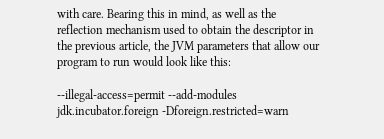with care. Bearing this in mind, as well as the reflection mechanism used to obtain the descriptor in the previous article, the JVM parameters that allow our program to run would look like this:

--illegal-access=permit --add-modules jdk.incubator.foreign -Dforeign.restricted=warn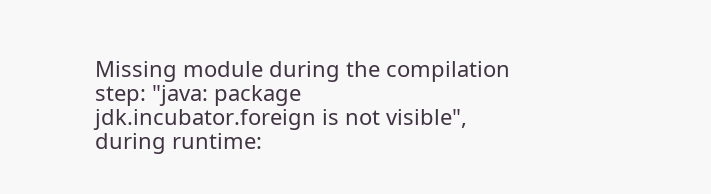Missing module during the compilation step: "java: package jdk.incubator.foreign is not visible", during runtime: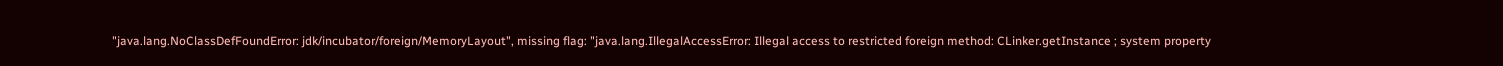"java.lang.NoClassDefFoundError: jdk/incubator/foreign/MemoryLayout", missing flag: "java.lang.IllegalAccessError: Illegal access to restricted foreign method: CLinker.getInstance ; system property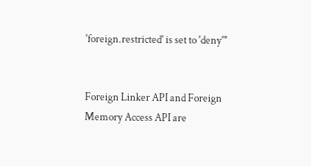'foreign.restricted' is set to 'deny'"


Foreign Linker API and Foreign Memory Access API are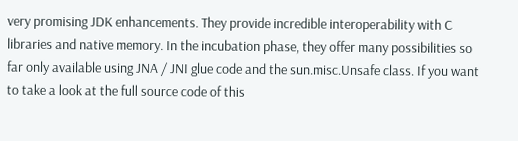very promising JDK enhancements. They provide incredible interoperability with C libraries and native memory. In the incubation phase, they offer many possibilities so far only available using JNA / JNI glue code and the sun.misc.Unsafe class. If you want to take a look at the full source code of this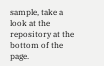sample, take a look at the repository at the bottom of the page.